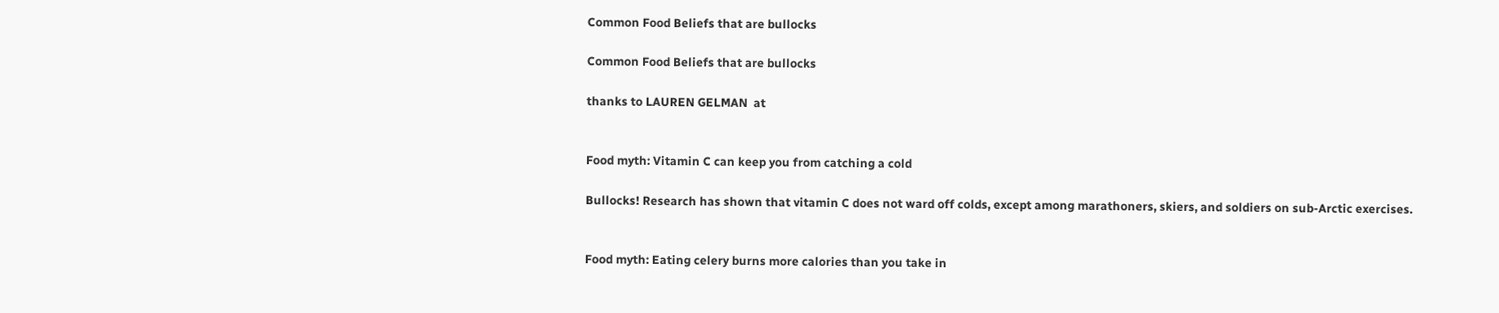Common Food Beliefs that are bullocks

Common Food Beliefs that are bullocks

thanks to LAUREN GELMAN  at


Food myth: Vitamin C can keep you from catching a cold

Bullocks! Research has shown that vitamin C does not ward off colds, except among marathoners, skiers, and soldiers on sub-Arctic exercises.


Food myth: Eating celery burns more calories than you take in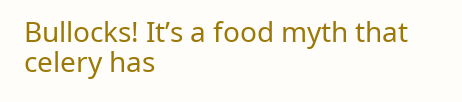Bullocks! It’s a food myth that celery has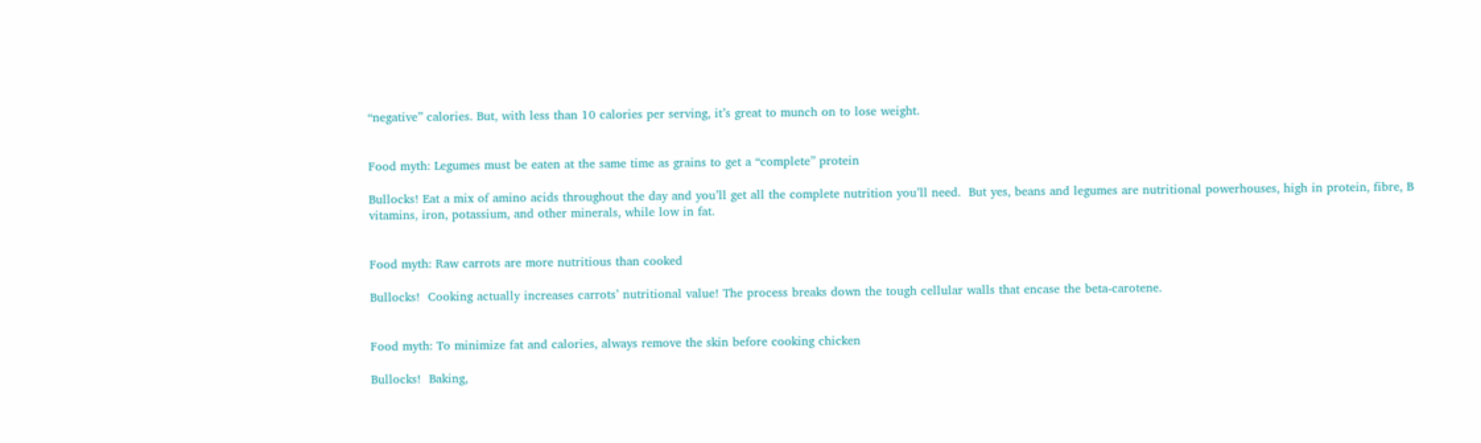“negative” calories. But, with less than 10 calories per serving, it’s great to munch on to lose weight.


Food myth: Legumes must be eaten at the same time as grains to get a “complete” protein

Bullocks! Eat a mix of amino acids throughout the day and you’ll get all the complete nutrition you’ll need.  But yes, beans and legumes are nutritional powerhouses, high in protein, fibre, B vitamins, iron, potassium, and other minerals, while low in fat.


Food myth: Raw carrots are more nutritious than cooked

Bullocks!  Cooking actually increases carrots’ nutritional value! The process breaks down the tough cellular walls that encase the beta-carotene.


Food myth: To minimize fat and calories, always remove the skin before cooking chicken

Bullocks!  Baking,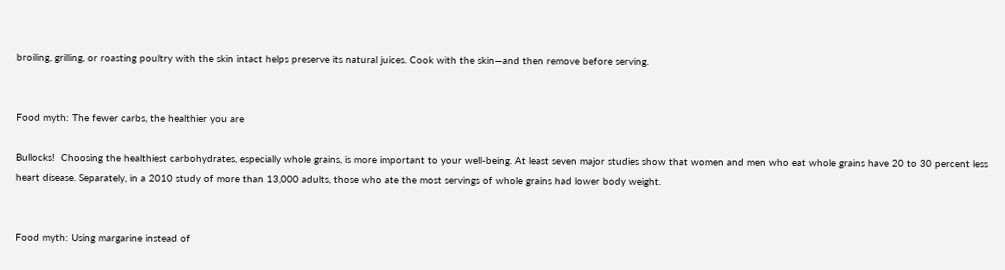broiling, grilling, or roasting poultry with the skin intact helps preserve its natural juices. Cook with the skin—and then remove before serving.


Food myth: The fewer carbs, the healthier you are

Bullocks!  Choosing the healthiest carbohydrates, especially whole grains, is more important to your well-being. At least seven major studies show that women and men who eat whole grains have 20 to 30 percent less heart disease. Separately, in a 2010 study of more than 13,000 adults, those who ate the most servings of whole grains had lower body weight.


Food myth: Using margarine instead of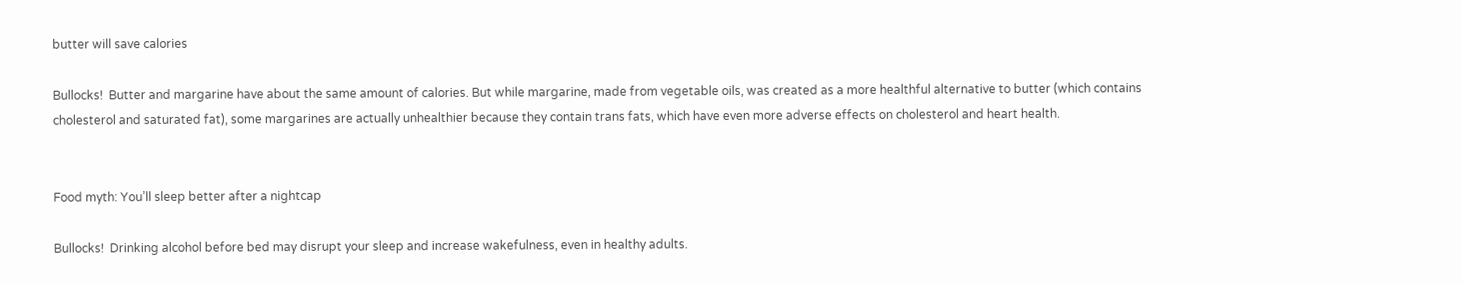butter will save calories

Bullocks!  Butter and margarine have about the same amount of calories. But while margarine, made from vegetable oils, was created as a more healthful alternative to butter (which contains cholesterol and saturated fat), some margarines are actually unhealthier because they contain trans fats, which have even more adverse effects on cholesterol and heart health.


Food myth: You’ll sleep better after a nightcap

Bullocks!  Drinking alcohol before bed may disrupt your sleep and increase wakefulness, even in healthy adults.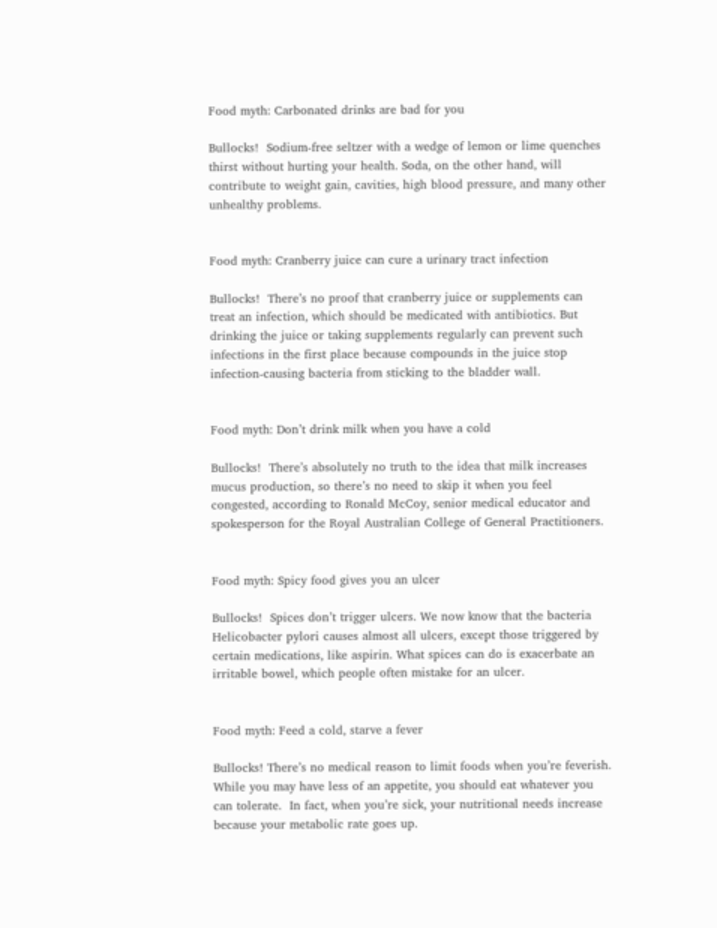Food myth: Carbonated drinks are bad for you

Bullocks!  Sodium-free seltzer with a wedge of lemon or lime quenches thirst without hurting your health. Soda, on the other hand, will contribute to weight gain, cavities, high blood pressure, and many other unhealthy problems.


Food myth: Cranberry juice can cure a urinary tract infection

Bullocks!  There’s no proof that cranberry juice or supplements can treat an infection, which should be medicated with antibiotics. But drinking the juice or taking supplements regularly can prevent such infections in the first place because compounds in the juice stop infection-causing bacteria from sticking to the bladder wall.


Food myth: Don’t drink milk when you have a cold

Bullocks!  There’s absolutely no truth to the idea that milk increases mucus production, so there’s no need to skip it when you feel congested, according to Ronald McCoy, senior medical educator and spokesperson for the Royal Australian College of General Practitioners.


Food myth: Spicy food gives you an ulcer

Bullocks!  Spices don’t trigger ulcers. We now know that the bacteria Helicobacter pylori causes almost all ulcers, except those triggered by certain medications, like aspirin. What spices can do is exacerbate an irritable bowel, which people often mistake for an ulcer.


Food myth: Feed a cold, starve a fever

Bullocks! There’s no medical reason to limit foods when you’re feverish. While you may have less of an appetite, you should eat whatever you can tolerate.  In fact, when you’re sick, your nutritional needs increase because your metabolic rate goes up.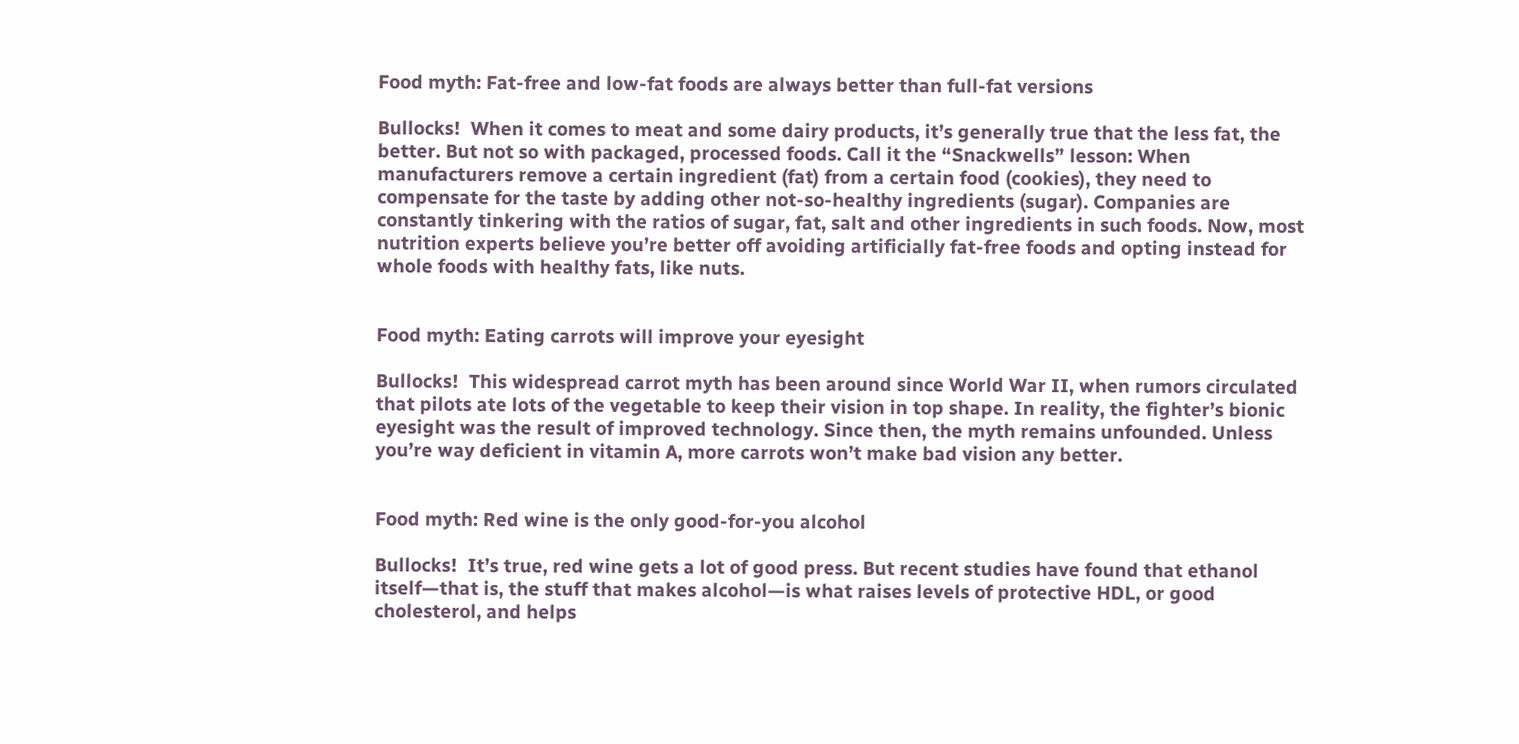Food myth: Fat-free and low-fat foods are always better than full-fat versions

Bullocks!  When it comes to meat and some dairy products, it’s generally true that the less fat, the better. But not so with packaged, processed foods. Call it the “Snackwells” lesson: When manufacturers remove a certain ingredient (fat) from a certain food (cookies), they need to compensate for the taste by adding other not-so-healthy ingredients (sugar). Companies are constantly tinkering with the ratios of sugar, fat, salt and other ingredients in such foods. Now, most nutrition experts believe you’re better off avoiding artificially fat-free foods and opting instead for whole foods with healthy fats, like nuts.


Food myth: Eating carrots will improve your eyesight

Bullocks!  This widespread carrot myth has been around since World War II, when rumors circulated that pilots ate lots of the vegetable to keep their vision in top shape. In reality, the fighter’s bionic eyesight was the result of improved technology. Since then, the myth remains unfounded. Unless you’re way deficient in vitamin A, more carrots won’t make bad vision any better.


Food myth: Red wine is the only good-for-you alcohol

Bullocks!  It’s true, red wine gets a lot of good press. But recent studies have found that ethanol itself—that is, the stuff that makes alcohol—is what raises levels of protective HDL, or good cholesterol, and helps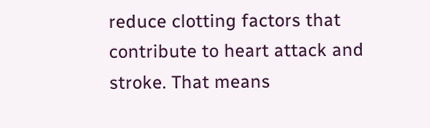reduce clotting factors that contribute to heart attack and stroke. That means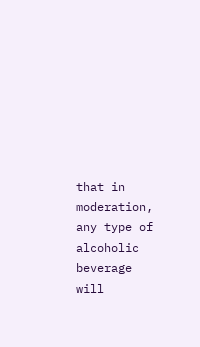that in moderation, any type of alcoholic beverage will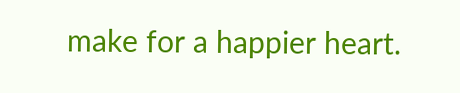make for a happier heart.